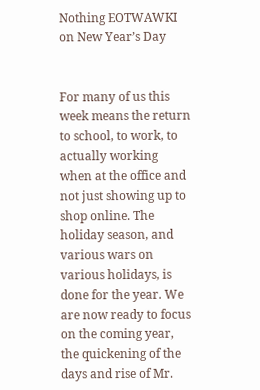Nothing EOTWAWKI on New Year’s Day


For many of us this week means the return to school, to work, to actually working when at the office and not just showing up to shop online. The holiday season, and various wars on various holidays, is done for the year. We are now ready to focus on the coming year, the quickening of the days and rise of Mr.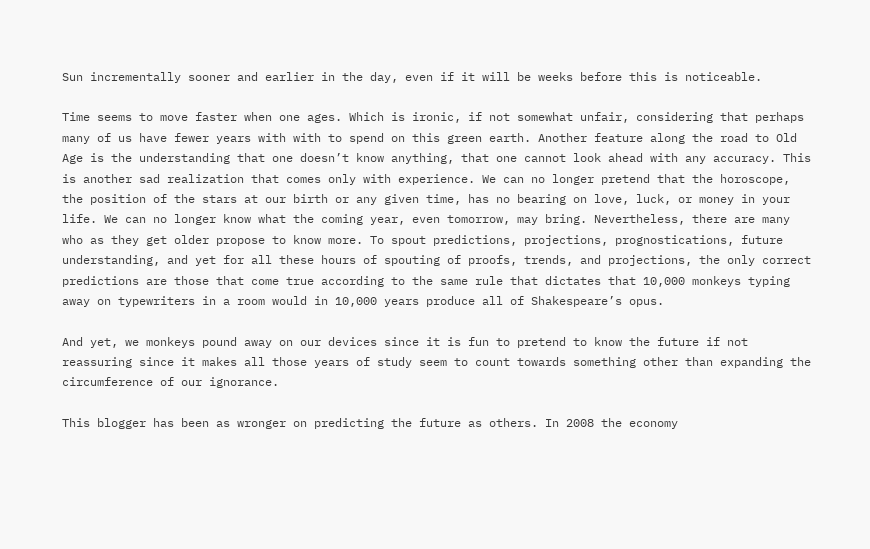Sun incrementally sooner and earlier in the day, even if it will be weeks before this is noticeable.

Time seems to move faster when one ages. Which is ironic, if not somewhat unfair, considering that perhaps many of us have fewer years with with to spend on this green earth. Another feature along the road to Old Age is the understanding that one doesn’t know anything, that one cannot look ahead with any accuracy. This is another sad realization that comes only with experience. We can no longer pretend that the horoscope, the position of the stars at our birth or any given time, has no bearing on love, luck, or money in your life. We can no longer know what the coming year, even tomorrow, may bring. Nevertheless, there are many who as they get older propose to know more. To spout predictions, projections, prognostications, future understanding, and yet for all these hours of spouting of proofs, trends, and projections, the only correct predictions are those that come true according to the same rule that dictates that 10,000 monkeys typing away on typewriters in a room would in 10,000 years produce all of Shakespeare’s opus.

And yet, we monkeys pound away on our devices since it is fun to pretend to know the future if not reassuring since it makes all those years of study seem to count towards something other than expanding the circumference of our ignorance.

This blogger has been as wronger on predicting the future as others. In 2008 the economy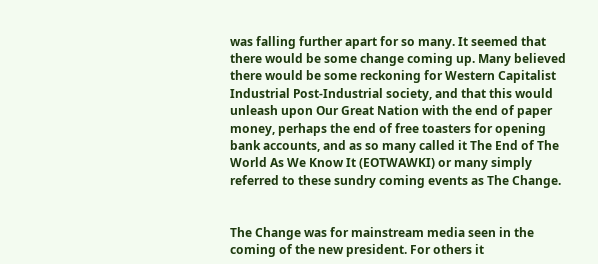was falling further apart for so many. It seemed that there would be some change coming up. Many believed there would be some reckoning for Western Capitalist Industrial Post-Industrial society, and that this would unleash upon Our Great Nation with the end of paper money, perhaps the end of free toasters for opening bank accounts, and as so many called it The End of The World As We Know It (EOTWAWKI) or many simply referred to these sundry coming events as The Change.


The Change was for mainstream media seen in the coming of the new president. For others it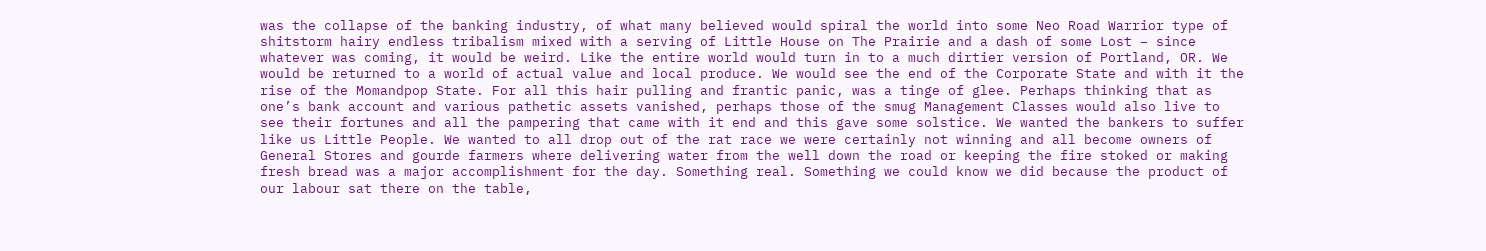was the collapse of the banking industry, of what many believed would spiral the world into some Neo Road Warrior type of shitstorm hairy endless tribalism mixed with a serving of Little House on The Prairie and a dash of some Lost – since whatever was coming, it would be weird. Like the entire world would turn in to a much dirtier version of Portland, OR. We would be returned to a world of actual value and local produce. We would see the end of the Corporate State and with it the rise of the Momandpop State. For all this hair pulling and frantic panic, was a tinge of glee. Perhaps thinking that as one’s bank account and various pathetic assets vanished, perhaps those of the smug Management Classes would also live to see their fortunes and all the pampering that came with it end and this gave some solstice. We wanted the bankers to suffer like us Little People. We wanted to all drop out of the rat race we were certainly not winning and all become owners of General Stores and gourde farmers where delivering water from the well down the road or keeping the fire stoked or making fresh bread was a major accomplishment for the day. Something real. Something we could know we did because the product of our labour sat there on the table,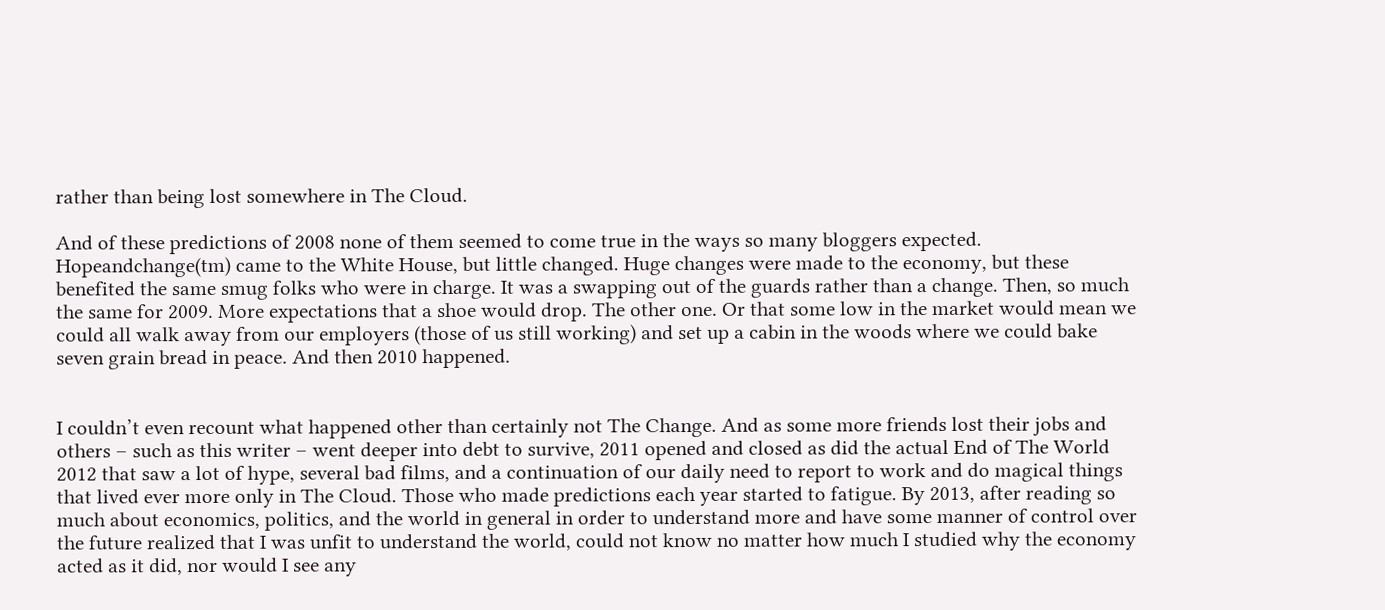rather than being lost somewhere in The Cloud.

And of these predictions of 2008 none of them seemed to come true in the ways so many bloggers expected. Hopeandchange(tm) came to the White House, but little changed. Huge changes were made to the economy, but these benefited the same smug folks who were in charge. It was a swapping out of the guards rather than a change. Then, so much the same for 2009. More expectations that a shoe would drop. The other one. Or that some low in the market would mean we could all walk away from our employers (those of us still working) and set up a cabin in the woods where we could bake seven grain bread in peace. And then 2010 happened.


I couldn’t even recount what happened other than certainly not The Change. And as some more friends lost their jobs and others – such as this writer – went deeper into debt to survive, 2011 opened and closed as did the actual End of The World 2012 that saw a lot of hype, several bad films, and a continuation of our daily need to report to work and do magical things that lived ever more only in The Cloud. Those who made predictions each year started to fatigue. By 2013, after reading so much about economics, politics, and the world in general in order to understand more and have some manner of control over the future realized that I was unfit to understand the world, could not know no matter how much I studied why the economy acted as it did, nor would I see any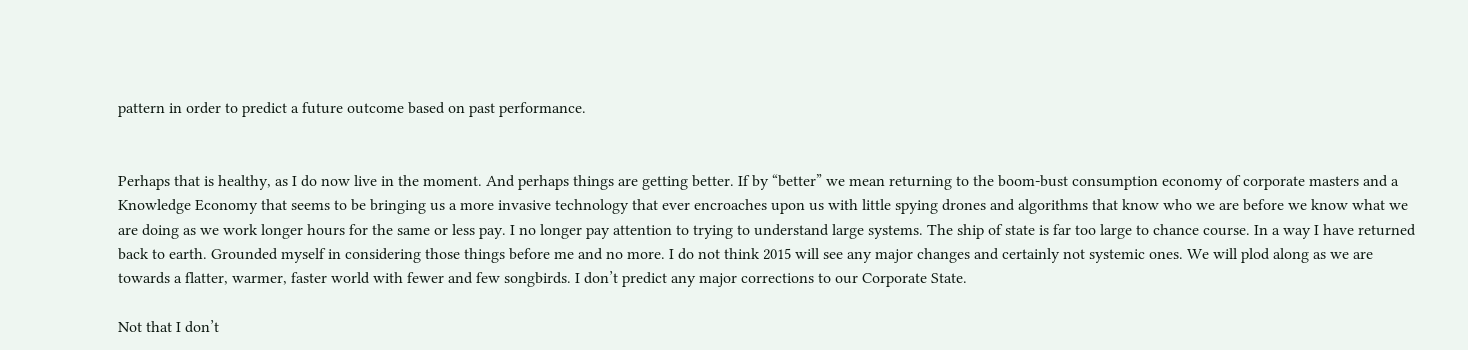pattern in order to predict a future outcome based on past performance.


Perhaps that is healthy, as I do now live in the moment. And perhaps things are getting better. If by “better” we mean returning to the boom-bust consumption economy of corporate masters and a Knowledge Economy that seems to be bringing us a more invasive technology that ever encroaches upon us with little spying drones and algorithms that know who we are before we know what we are doing as we work longer hours for the same or less pay. I no longer pay attention to trying to understand large systems. The ship of state is far too large to chance course. In a way I have returned back to earth. Grounded myself in considering those things before me and no more. I do not think 2015 will see any major changes and certainly not systemic ones. We will plod along as we are towards a flatter, warmer, faster world with fewer and few songbirds. I don’t predict any major corrections to our Corporate State.

Not that I don’t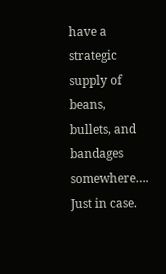have a strategic supply of beans, bullets, and bandages somewhere…. Just in case.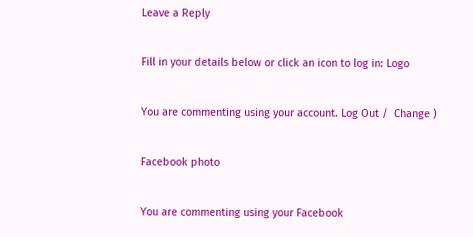Leave a Reply

Fill in your details below or click an icon to log in: Logo

You are commenting using your account. Log Out /  Change )

Facebook photo

You are commenting using your Facebook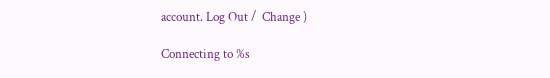account. Log Out /  Change )

Connecting to %s